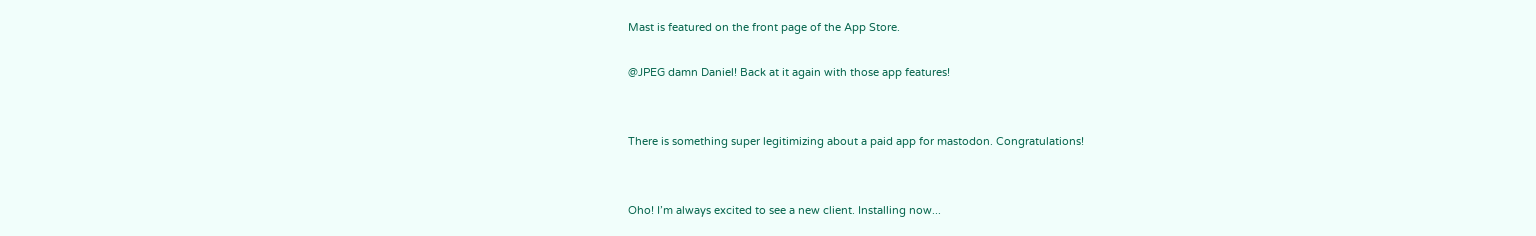Mast is featured on the front page of the App Store.

@JPEG damn Daniel! Back at it again with those app features!


There is something super legitimizing about a paid app for mastodon. Congratulations!


Oho! I’m always excited to see a new client. Installing now...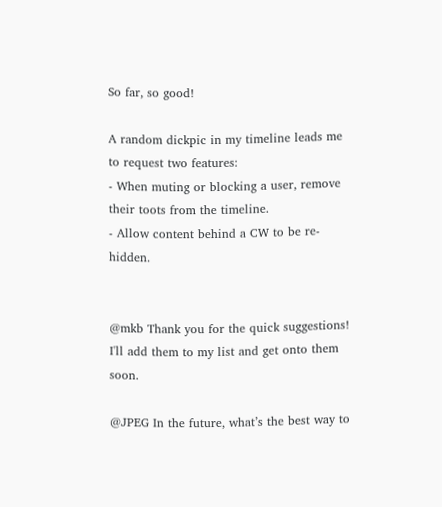So far, so good!

A random dickpic in my timeline leads me to request two features:
- When muting or blocking a user, remove their toots from the timeline.
- Allow content behind a CW to be re-hidden.


@mkb Thank you for the quick suggestions! I'll add them to my list and get onto them soon.

@JPEG In the future, what’s the best way to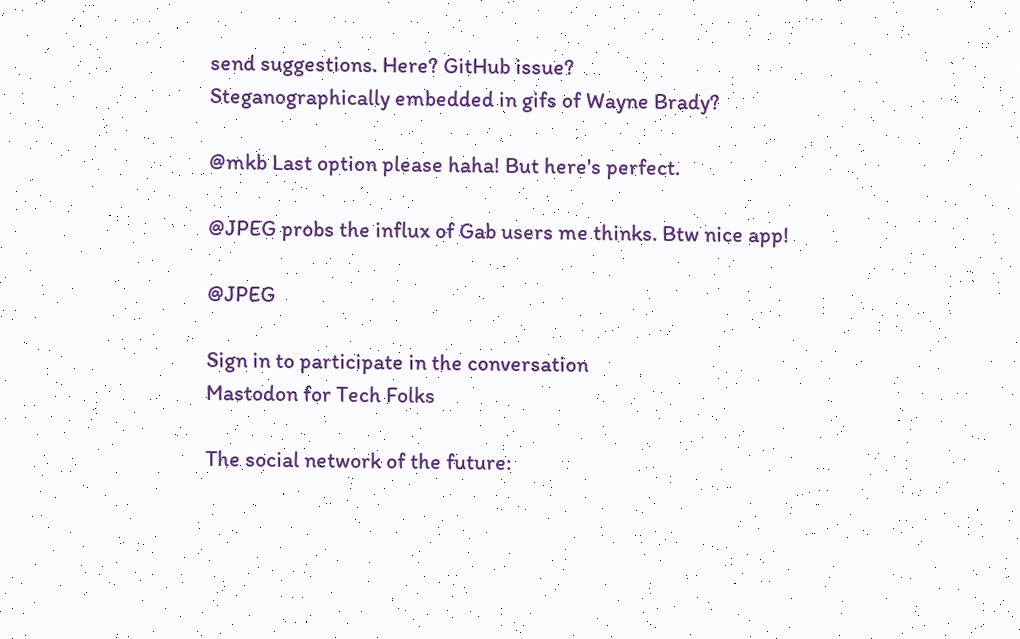send suggestions. Here? GitHub issue?
Steganographically embedded in gifs of Wayne Brady?

@mkb Last option please haha! But here's perfect.

@JPEG probs the influx of Gab users me thinks. Btw nice app!

@JPEG

Sign in to participate in the conversation
Mastodon for Tech Folks

The social network of the future: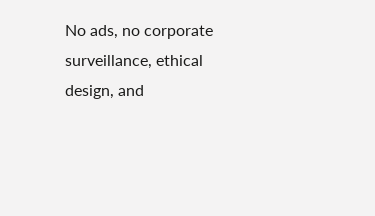No ads, no corporate surveillance, ethical design, and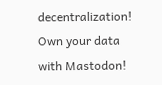decentralization! Own your data with Mastodon!